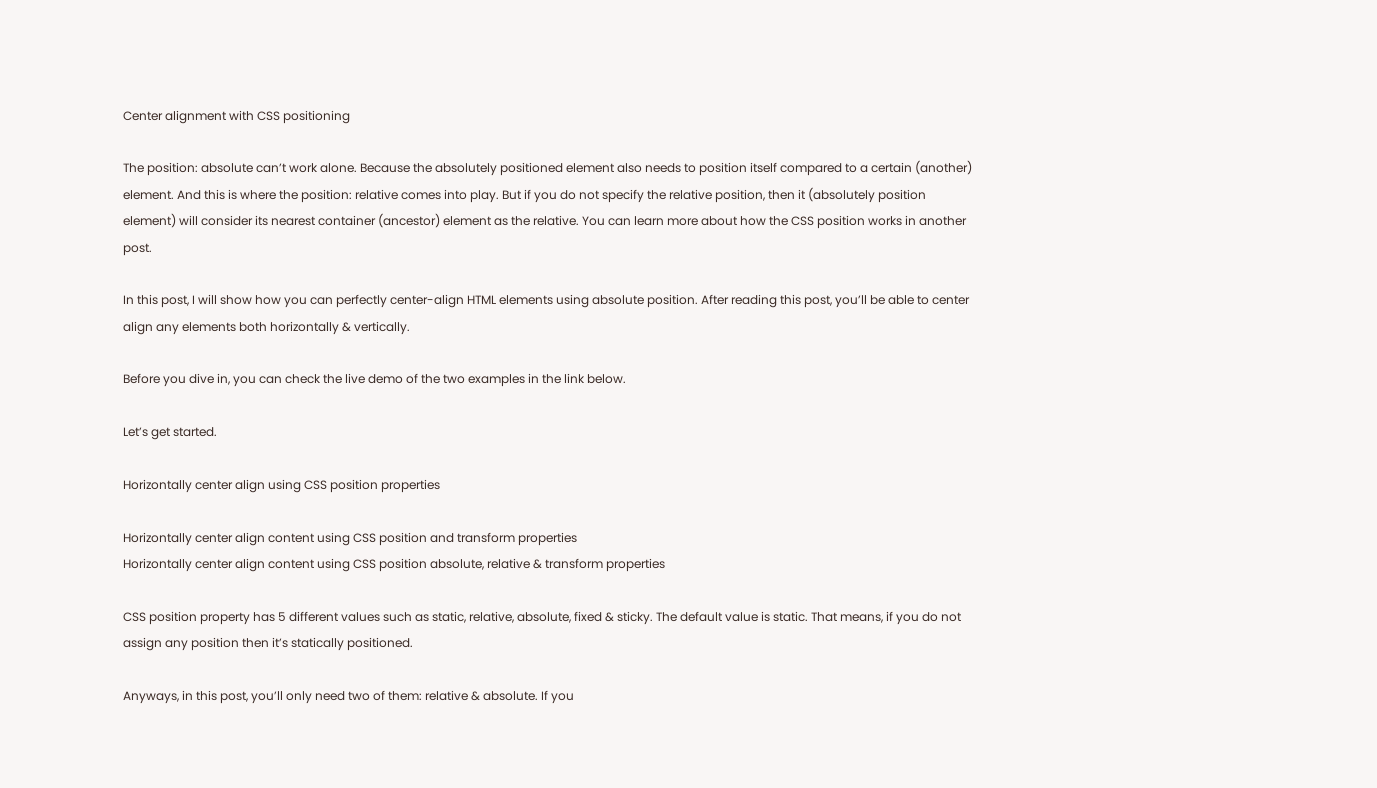Center alignment with CSS positioning

The position: absolute can’t work alone. Because the absolutely positioned element also needs to position itself compared to a certain (another) element. And this is where the position: relative comes into play. But if you do not specify the relative position, then it (absolutely position element) will consider its nearest container (ancestor) element as the relative. You can learn more about how the CSS position works in another post.

In this post, I will show how you can perfectly center-align HTML elements using absolute position. After reading this post, you’ll be able to center align any elements both horizontally & vertically.

Before you dive in, you can check the live demo of the two examples in the link below.

Let’s get started.

Horizontally center align using CSS position properties

Horizontally center align content using CSS position and transform properties
Horizontally center align content using CSS position absolute, relative & transform properties

CSS position property has 5 different values such as static, relative, absolute, fixed & sticky. The default value is static. That means, if you do not assign any position then it’s statically positioned.

Anyways, in this post, you’ll only need two of them: relative & absolute. If you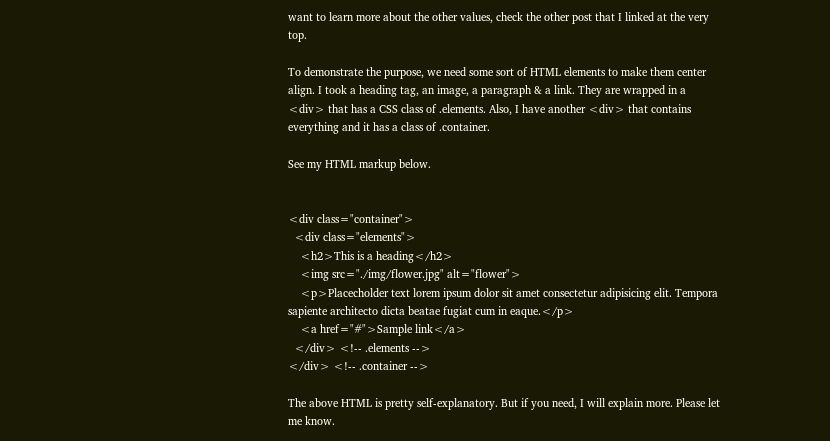want to learn more about the other values, check the other post that I linked at the very top.

To demonstrate the purpose, we need some sort of HTML elements to make them center align. I took a heading tag, an image, a paragraph & a link. They are wrapped in a <div> that has a CSS class of .elements. Also, I have another <div> that contains everything and it has a class of .container.

See my HTML markup below.


<div class="container">
  <div class="elements">
    <h2>This is a heading</h2>
    <img src="./img/flower.jpg" alt="flower">
    <p>Placecholder text lorem ipsum dolor sit amet consectetur adipisicing elit. Tempora sapiente architecto dicta beatae fugiat cum in eaque.</p>
    <a href="#">Sample link</a>
  </div> <!-- .elements -->
</div> <!-- .container -->

The above HTML is pretty self-explanatory. But if you need, I will explain more. Please let me know.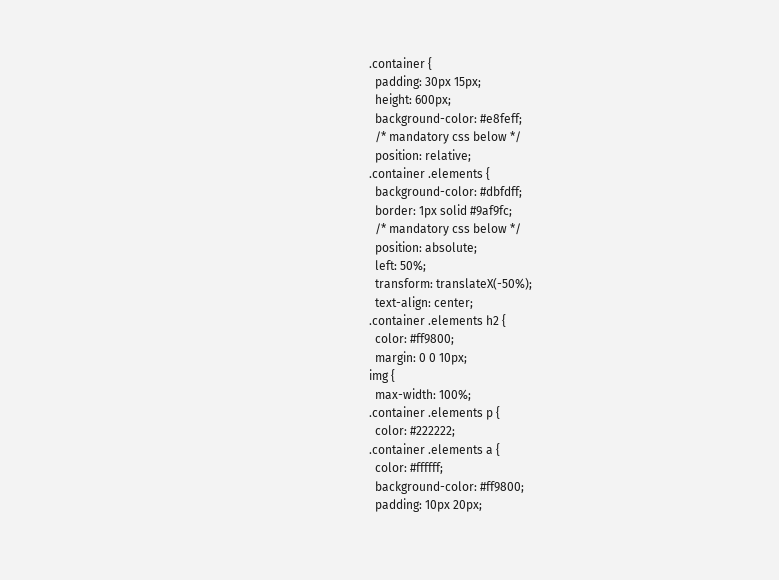.container {
  padding: 30px 15px;
  height: 600px;
  background-color: #e8feff;
  /* mandatory css below */
  position: relative;
.container .elements {
  background-color: #dbfdff;
  border: 1px solid #9af9fc;
  /* mandatory css below */
  position: absolute;
  left: 50%;
  transform: translateX(-50%);
  text-align: center;
.container .elements h2 {
  color: #ff9800;
  margin: 0 0 10px;
img {
  max-width: 100%;
.container .elements p {
  color: #222222;
.container .elements a {
  color: #ffffff;
  background-color: #ff9800;
  padding: 10px 20px;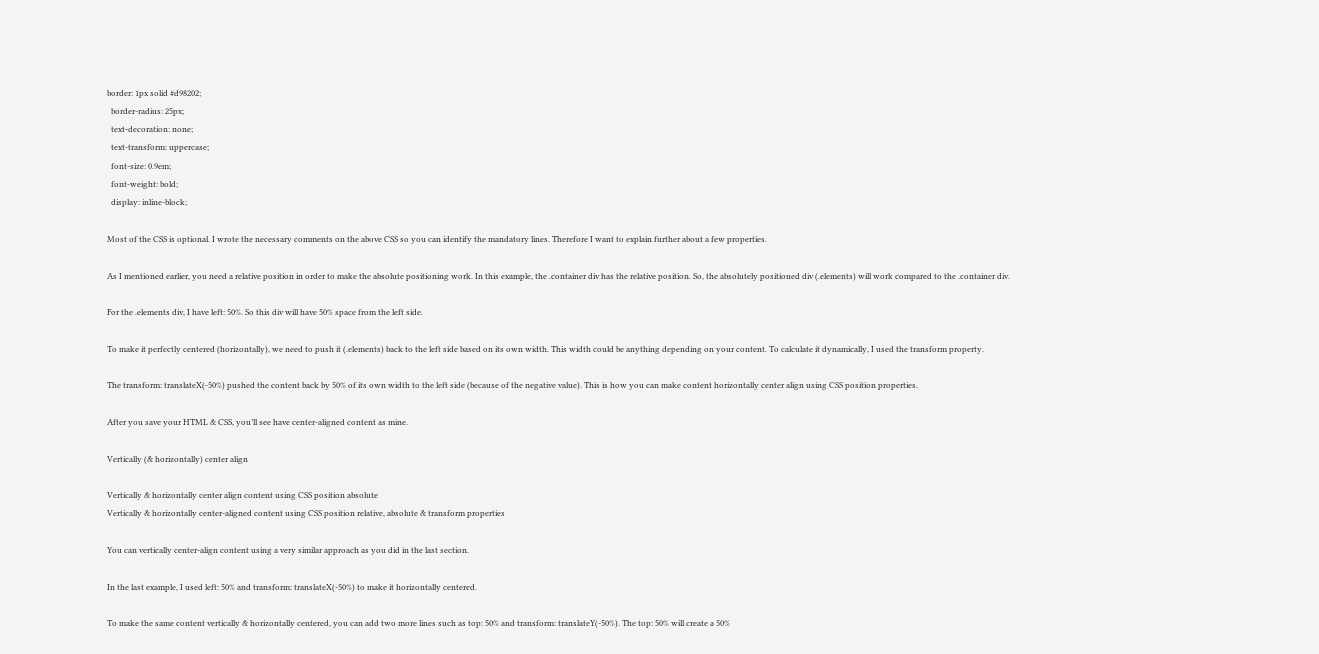border: 1px solid #d98202;
  border-radius: 25px;
  text-decoration: none;
  text-transform: uppercase;
  font-size: 0.9em;
  font-weight: bold;
  display: inline-block;

Most of the CSS is optional. I wrote the necessary comments on the above CSS so you can identify the mandatory lines. Therefore I want to explain further about a few properties.

As I mentioned earlier, you need a relative position in order to make the absolute positioning work. In this example, the .container div has the relative position. So, the absolutely positioned div (.elements) will work compared to the .container div.

For the .elements div, I have left: 50%. So this div will have 50% space from the left side.

To make it perfectly centered (horizontally), we need to push it (.elements) back to the left side based on its own width. This width could be anything depending on your content. To calculate it dynamically, I used the transform property.

The transform: translateX(-50%) pushed the content back by 50% of its own width to the left side (because of the negative value). This is how you can make content horizontally center align using CSS position properties.

After you save your HTML & CSS, you’ll see have center-aligned content as mine.

Vertically (& horizontally) center align

Vertically & horizontally center align content using CSS position absolute
Vertically & horizontally center-aligned content using CSS position relative, absolute & transform properties

You can vertically center-align content using a very similar approach as you did in the last section.

In the last example, I used left: 50% and transform: translateX(-50%) to make it horizontally centered.

To make the same content vertically & horizontally centered, you can add two more lines such as top: 50% and transform: translateY(-50%). The top: 50% will create a 50%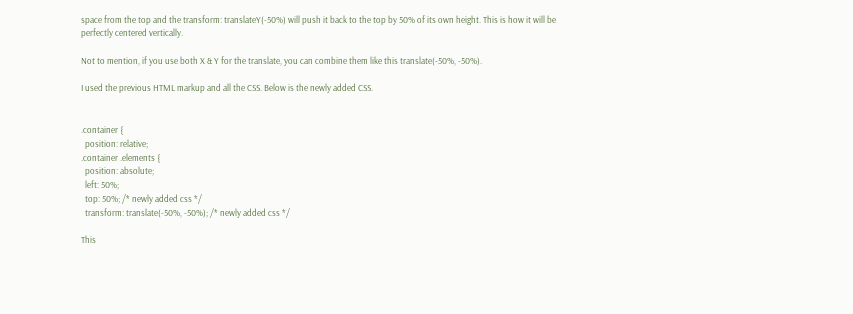space from the top and the transform: translateY(-50%) will push it back to the top by 50% of its own height. This is how it will be perfectly centered vertically.

Not to mention, if you use both X & Y for the translate, you can combine them like this translate(-50%, -50%).

I used the previous HTML markup and all the CSS. Below is the newly added CSS.


.container {
  position: relative;
.container .elements {
  position: absolute;
  left: 50%;
  top: 50%; /* newly added css */
  transform: translate(-50%, -50%); /* newly added css */

This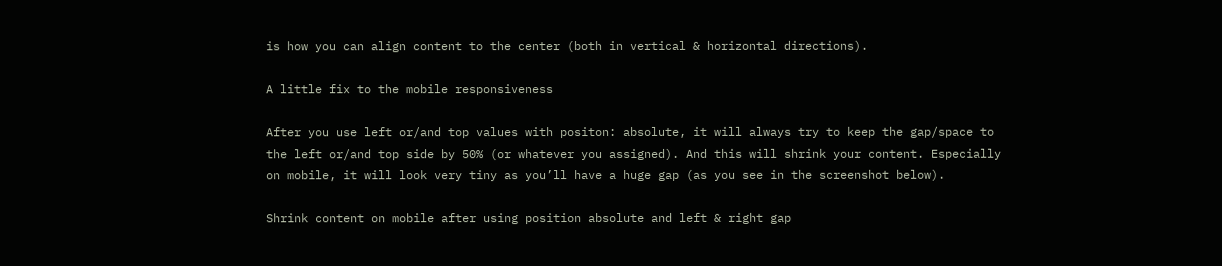is how you can align content to the center (both in vertical & horizontal directions).

A little fix to the mobile responsiveness

After you use left or/and top values with positon: absolute, it will always try to keep the gap/space to the left or/and top side by 50% (or whatever you assigned). And this will shrink your content. Especially on mobile, it will look very tiny as you’ll have a huge gap (as you see in the screenshot below).

Shrink content on mobile after using position absolute and left & right gap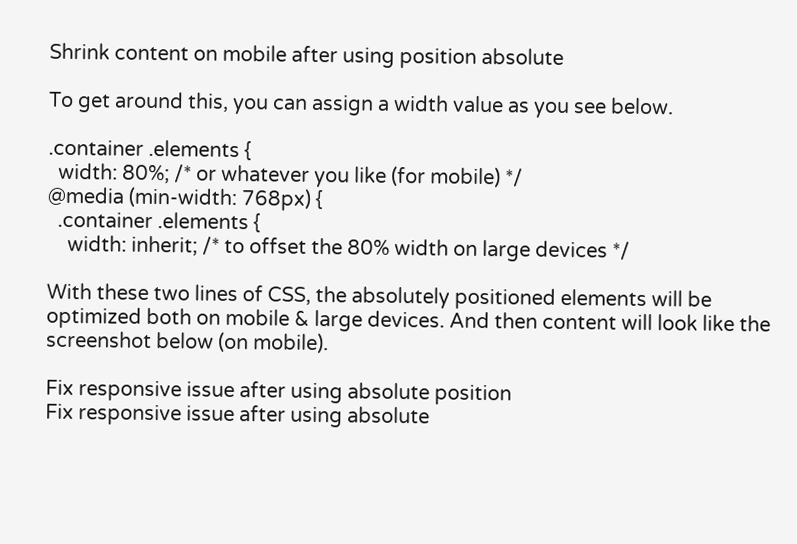Shrink content on mobile after using position absolute

To get around this, you can assign a width value as you see below.

.container .elements {
  width: 80%; /* or whatever you like (for mobile) */
@media (min-width: 768px) {
  .container .elements {
    width: inherit; /* to offset the 80% width on large devices */

With these two lines of CSS, the absolutely positioned elements will be optimized both on mobile & large devices. And then content will look like the screenshot below (on mobile).

Fix responsive issue after using absolute position
Fix responsive issue after using absolute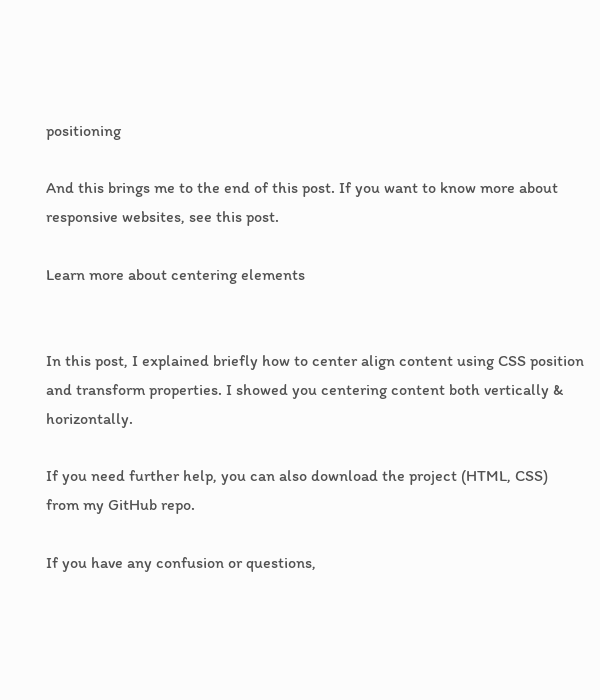positioning

And this brings me to the end of this post. If you want to know more about responsive websites, see this post.

Learn more about centering elements


In this post, I explained briefly how to center align content using CSS position and transform properties. I showed you centering content both vertically & horizontally.

If you need further help, you can also download the project (HTML, CSS) from my GitHub repo.

If you have any confusion or questions,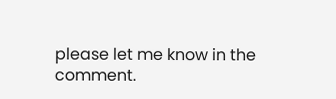please let me know in the comment.